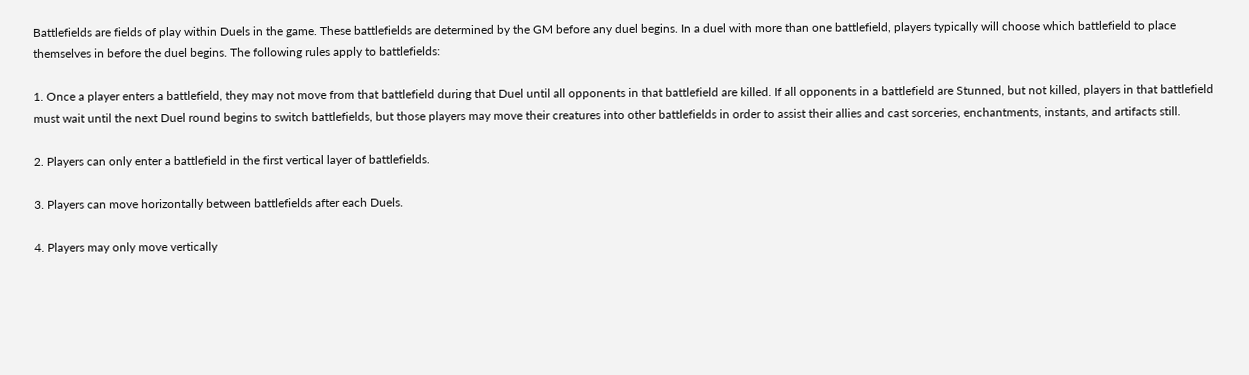Battlefields are fields of play within Duels in the game. These battlefields are determined by the GM before any duel begins. In a duel with more than one battlefield, players typically will choose which battlefield to place themselves in before the duel begins. The following rules apply to battlefields:

1. Once a player enters a battlefield, they may not move from that battlefield during that Duel until all opponents in that battlefield are killed. If all opponents in a battlefield are Stunned, but not killed, players in that battlefield must wait until the next Duel round begins to switch battlefields, but those players may move their creatures into other battlefields in order to assist their allies and cast sorceries, enchantments, instants, and artifacts still.

2. Players can only enter a battlefield in the first vertical layer of battlefields.

3. Players can move horizontally between battlefields after each Duels.

4. Players may only move vertically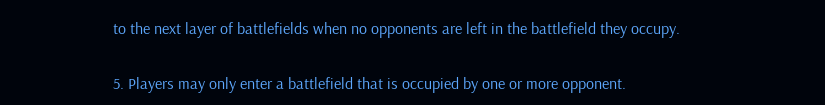to the next layer of battlefields when no opponents are left in the battlefield they occupy.

5. Players may only enter a battlefield that is occupied by one or more opponent.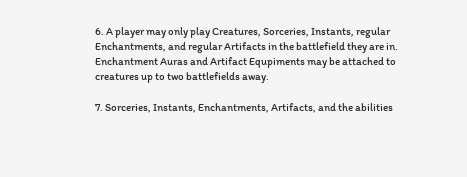6. A player may only play Creatures, Sorceries, Instants, regular Enchantments, and regular Artifacts in the battlefield they are in. Enchantment Auras and Artifact Equpiments may be attached to creatures up to two battlefields away.

7. Sorceries, Instants, Enchantments, Artifacts, and the abilities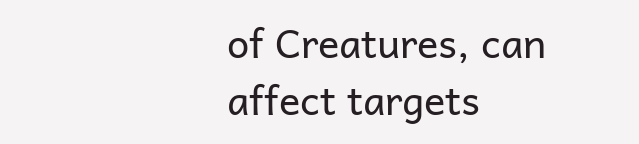of Creatures, can affect targets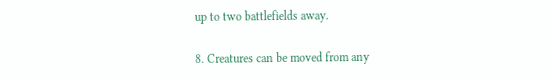up to two battlefields away.

8. Creatures can be moved from any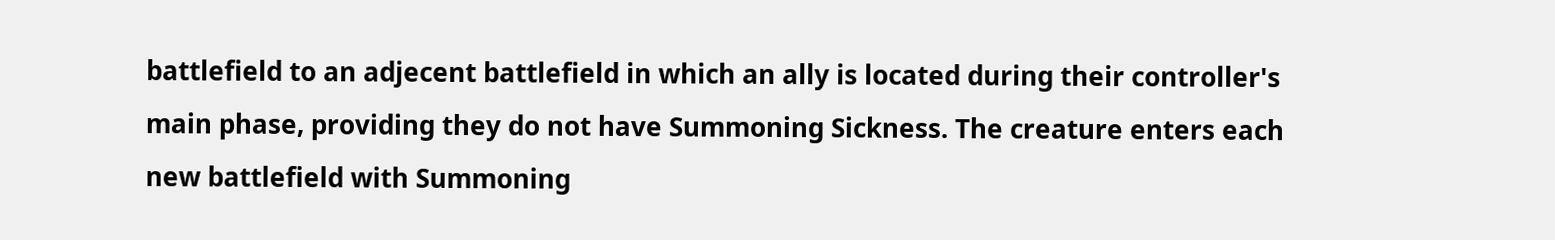battlefield to an adjecent battlefield in which an ally is located during their controller's main phase, providing they do not have Summoning Sickness. The creature enters each new battlefield with Summoning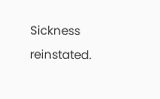Sickness reinstated.